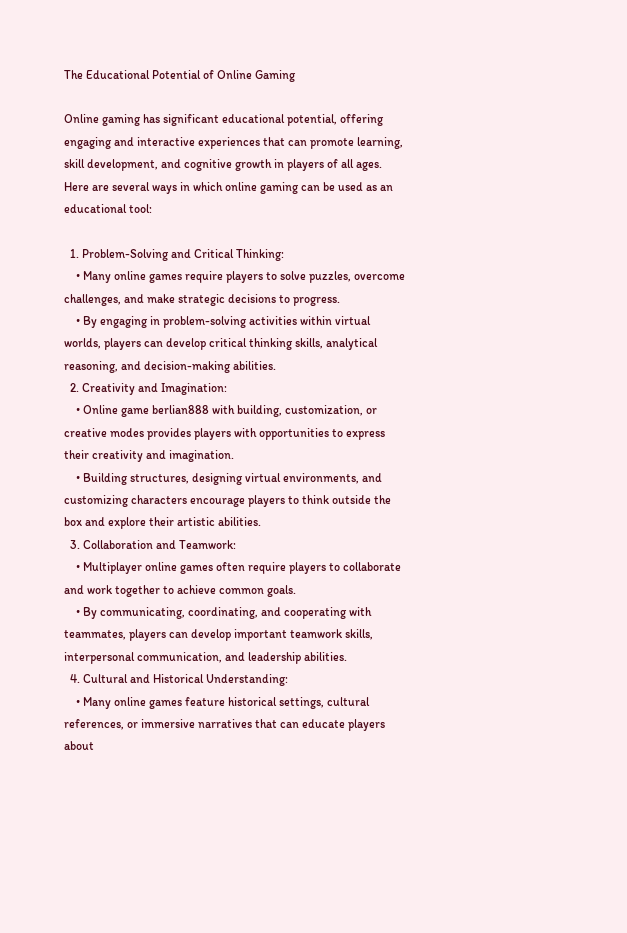The Educational Potential of Online Gaming

Online gaming has significant educational potential, offering engaging and interactive experiences that can promote learning, skill development, and cognitive growth in players of all ages. Here are several ways in which online gaming can be used as an educational tool:

  1. Problem-Solving and Critical Thinking:
    • Many online games require players to solve puzzles, overcome challenges, and make strategic decisions to progress.
    • By engaging in problem-solving activities within virtual worlds, players can develop critical thinking skills, analytical reasoning, and decision-making abilities.
  2. Creativity and Imagination:
    • Online game berlian888 with building, customization, or creative modes provides players with opportunities to express their creativity and imagination.
    • Building structures, designing virtual environments, and customizing characters encourage players to think outside the box and explore their artistic abilities.
  3. Collaboration and Teamwork:
    • Multiplayer online games often require players to collaborate and work together to achieve common goals.
    • By communicating, coordinating, and cooperating with teammates, players can develop important teamwork skills, interpersonal communication, and leadership abilities.
  4. Cultural and Historical Understanding:
    • Many online games feature historical settings, cultural references, or immersive narratives that can educate players about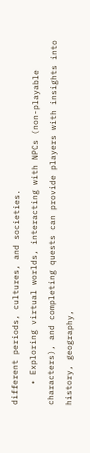different periods, cultures, and societies.
    • Exploring virtual worlds, interacting with NPCs (non-playable characters), and completing quests can provide players with insights into history, geography,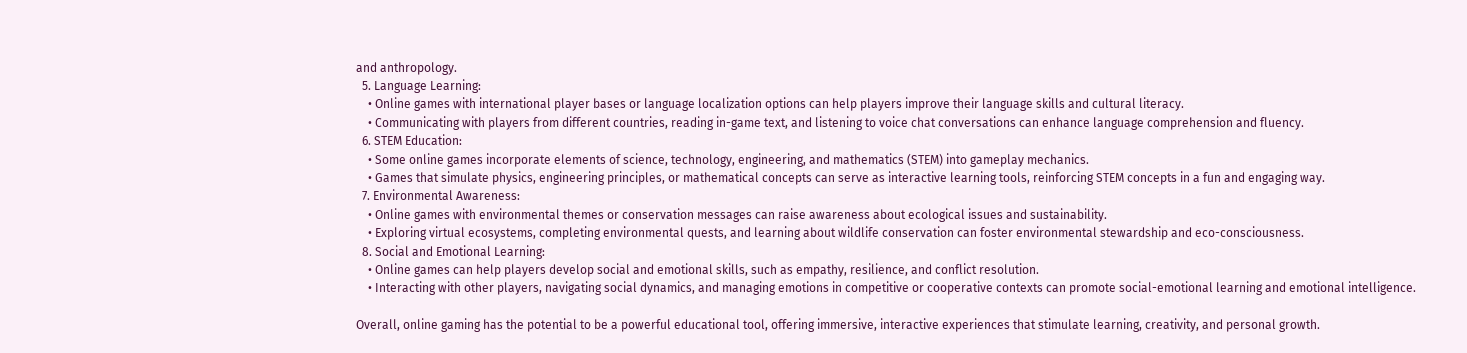and anthropology.
  5. Language Learning:
    • Online games with international player bases or language localization options can help players improve their language skills and cultural literacy.
    • Communicating with players from different countries, reading in-game text, and listening to voice chat conversations can enhance language comprehension and fluency.
  6. STEM Education:
    • Some online games incorporate elements of science, technology, engineering, and mathematics (STEM) into gameplay mechanics.
    • Games that simulate physics, engineering principles, or mathematical concepts can serve as interactive learning tools, reinforcing STEM concepts in a fun and engaging way.
  7. Environmental Awareness:
    • Online games with environmental themes or conservation messages can raise awareness about ecological issues and sustainability.
    • Exploring virtual ecosystems, completing environmental quests, and learning about wildlife conservation can foster environmental stewardship and eco-consciousness.
  8. Social and Emotional Learning:
    • Online games can help players develop social and emotional skills, such as empathy, resilience, and conflict resolution.
    • Interacting with other players, navigating social dynamics, and managing emotions in competitive or cooperative contexts can promote social-emotional learning and emotional intelligence.

Overall, online gaming has the potential to be a powerful educational tool, offering immersive, interactive experiences that stimulate learning, creativity, and personal growth.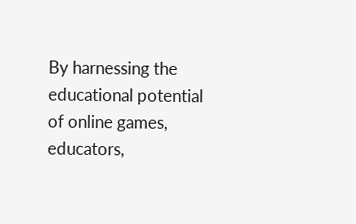By harnessing the educational potential of online games, educators,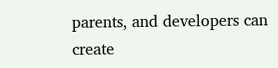parents, and developers can create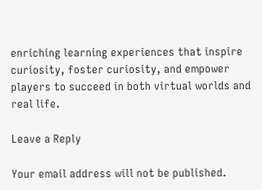enriching learning experiences that inspire curiosity, foster curiosity, and empower players to succeed in both virtual worlds and real life.

Leave a Reply

Your email address will not be published.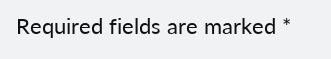Required fields are marked *